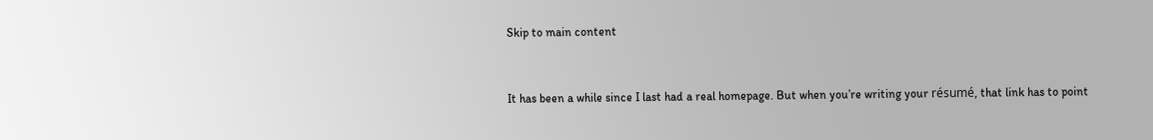Skip to main content


It has been a while since I last had a real homepage. But when you’re writing your résumé, that link has to point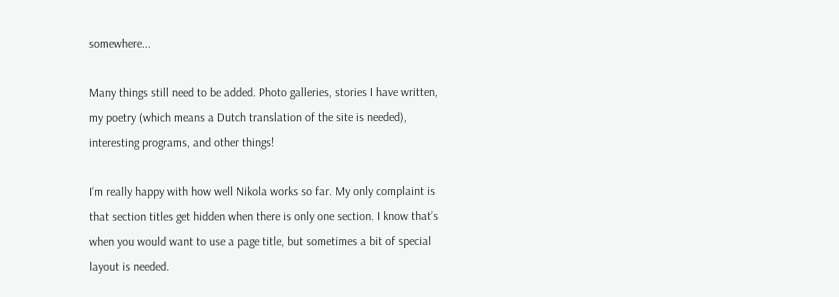somewhere...

Many things still need to be added. Photo galleries, stories I have written, my poetry (which means a Dutch translation of the site is needed), interesting programs, and other things!

I’m really happy with how well Nikola works so far. My only complaint is that section titles get hidden when there is only one section. I know that’s when you would want to use a page title, but sometimes a bit of special layout is needed.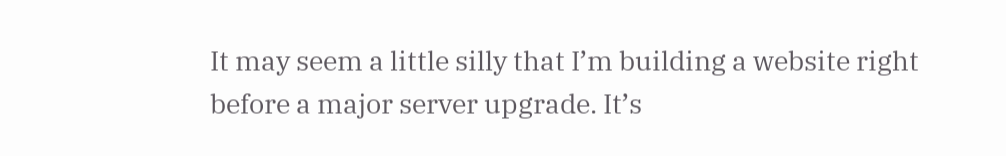It may seem a little silly that I’m building a website right before a major server upgrade. It’s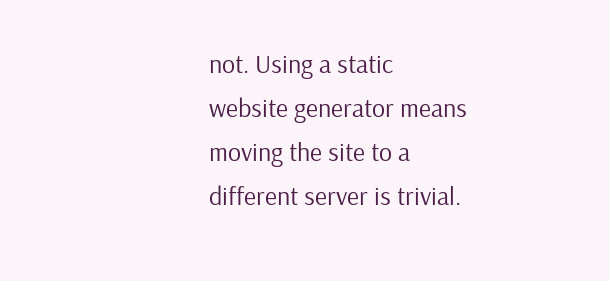not. Using a static website generator means moving the site to a different server is trivial.